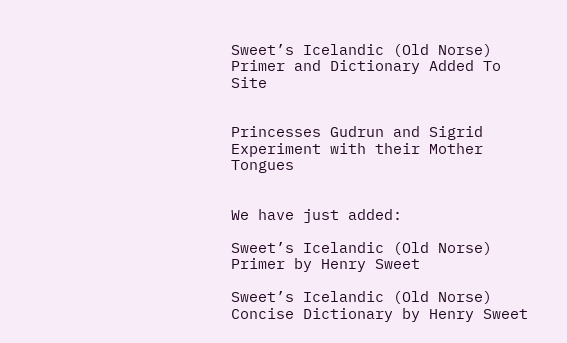Sweet’s Icelandic (Old Norse) Primer and Dictionary Added To Site


Princesses Gudrun and Sigrid Experiment with their Mother Tongues


We have just added:

Sweet’s Icelandic (Old Norse) Primer by Henry Sweet

Sweet’s Icelandic (Old Norse) Concise Dictionary by Henry Sweet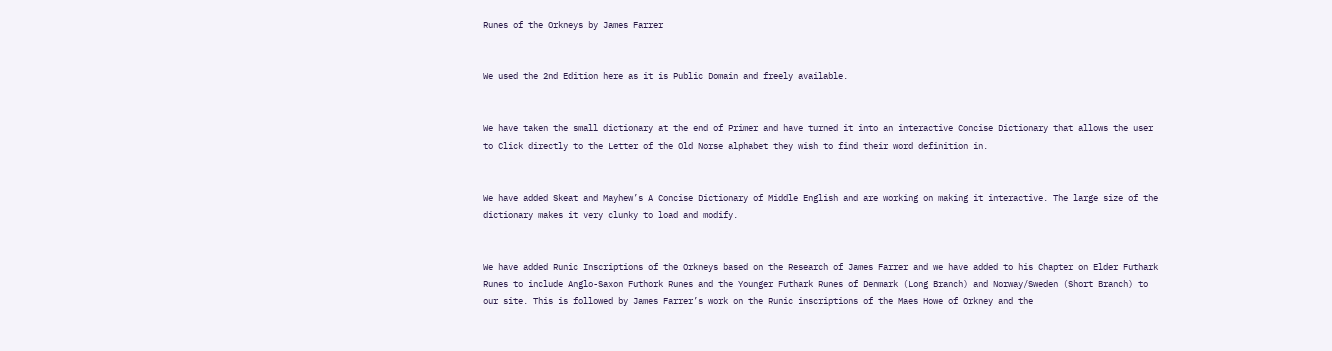Runes of the Orkneys by James Farrer


We used the 2nd Edition here as it is Public Domain and freely available.


We have taken the small dictionary at the end of Primer and have turned it into an interactive Concise Dictionary that allows the user to Click directly to the Letter of the Old Norse alphabet they wish to find their word definition in.


We have added Skeat and Mayhew’s A Concise Dictionary of Middle English and are working on making it interactive. The large size of the dictionary makes it very clunky to load and modify.


We have added Runic Inscriptions of the Orkneys based on the Research of James Farrer and we have added to his Chapter on Elder Futhark Runes to include Anglo-Saxon Futhork Runes and the Younger Futhark Runes of Denmark (Long Branch) and Norway/Sweden (Short Branch) to our site. This is followed by James Farrer’s work on the Runic inscriptions of the Maes Howe of Orkney and the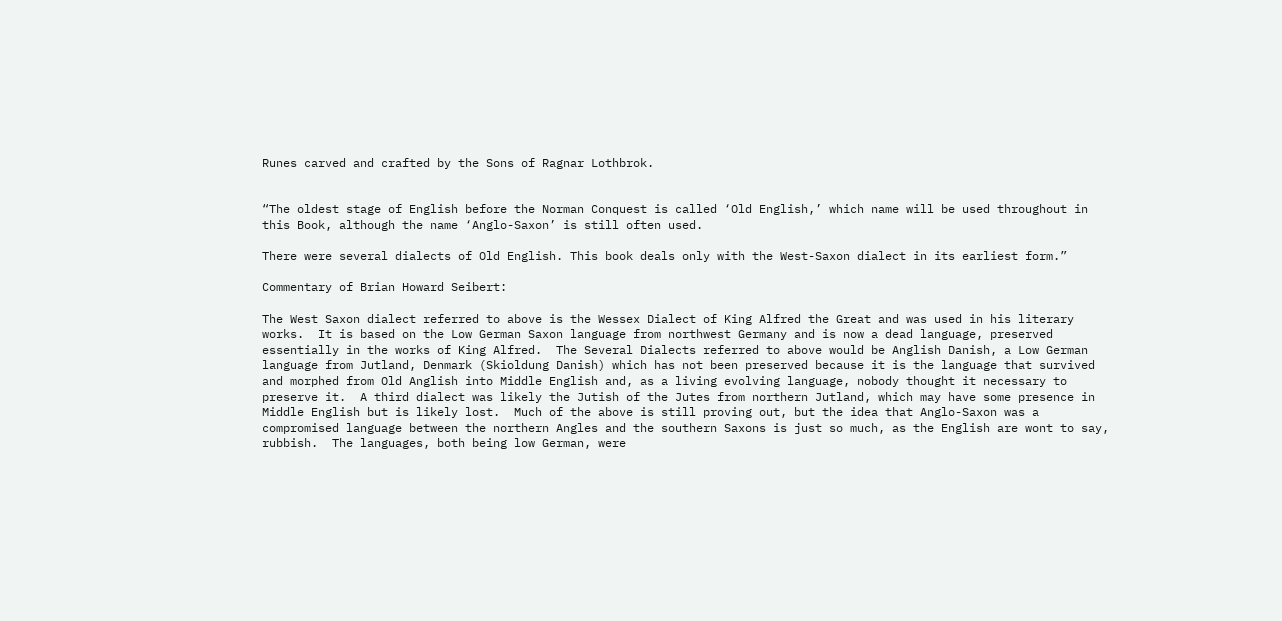Runes carved and crafted by the Sons of Ragnar Lothbrok.


“The oldest stage of English before the Norman Conquest is called ‘Old English,’ which name will be used throughout in this Book, although the name ‘Anglo-Saxon’ is still often used.

There were several dialects of Old English. This book deals only with the West-Saxon dialect in its earliest form.”

Commentary of Brian Howard Seibert:

The West Saxon dialect referred to above is the Wessex Dialect of King Alfred the Great and was used in his literary works.  It is based on the Low German Saxon language from northwest Germany and is now a dead language, preserved essentially in the works of King Alfred.  The Several Dialects referred to above would be Anglish Danish, a Low German language from Jutland, Denmark (Skioldung Danish) which has not been preserved because it is the language that survived and morphed from Old Anglish into Middle English and, as a living evolving language, nobody thought it necessary to preserve it.  A third dialect was likely the Jutish of the Jutes from northern Jutland, which may have some presence in Middle English but is likely lost.  Much of the above is still proving out, but the idea that Anglo-Saxon was a compromised language between the northern Angles and the southern Saxons is just so much, as the English are wont to say, rubbish.  The languages, both being low German, were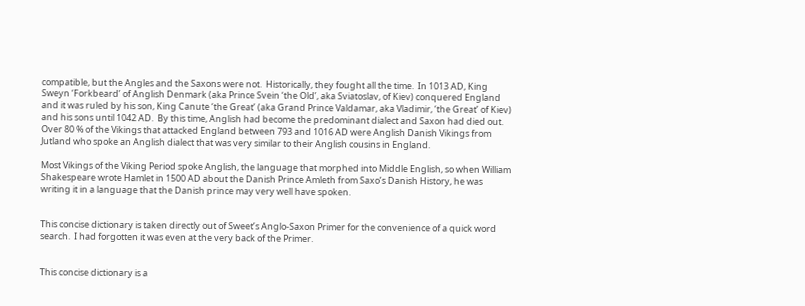compatible, but the Angles and the Saxons were not.  Historically, they fought all the time.  In 1013 AD, King Sweyn ‘Forkbeard’ of Anglish Denmark (aka Prince Svein ‘the Old’, aka Sviatoslav, of Kiev) conquered England and it was ruled by his son, King Canute ‘the Great’ (aka Grand Prince Valdamar, aka Vladimir, ‘the Great’ of Kiev) and his sons until 1042 AD.  By this time, Anglish had become the predominant dialect and Saxon had died out.  Over 80 % of the Vikings that attacked England between 793 and 1016 AD were Anglish Danish Vikings from Jutland who spoke an Anglish dialect that was very similar to their Anglish cousins in England.

Most Vikings of the Viking Period spoke Anglish, the language that morphed into Middle English, so when William Shakespeare wrote Hamlet in 1500 AD about the Danish Prince Amleth from Saxo’s Danish History, he was writing it in a language that the Danish prince may very well have spoken.


This concise dictionary is taken directly out of Sweet’s Anglo-Saxon Primer for the convenience of a quick word search.  I had forgotten it was even at the very back of the Primer.


This concise dictionary is a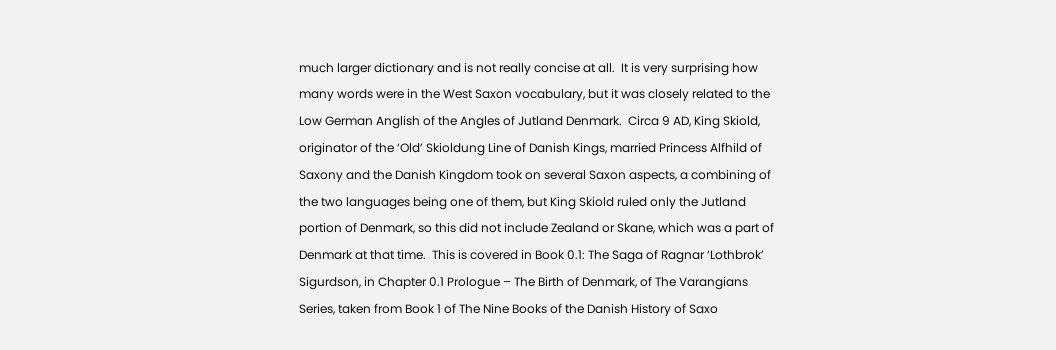much larger dictionary and is not really concise at all.  It is very surprising how many words were in the West Saxon vocabulary, but it was closely related to the Low German Anglish of the Angles of Jutland Denmark.  Circa 9 AD, King Skiold, originator of the ‘Old’ Skioldung Line of Danish Kings, married Princess Alfhild of Saxony and the Danish Kingdom took on several Saxon aspects, a combining of the two languages being one of them, but King Skiold ruled only the Jutland portion of Denmark, so this did not include Zealand or Skane, which was a part of Denmark at that time.  This is covered in Book 0.1: The Saga of Ragnar ‘Lothbrok’ Sigurdson, in Chapter 0.1 Prologue – The Birth of Denmark, of The Varangians Series, taken from Book 1 of The Nine Books of the Danish History of Saxo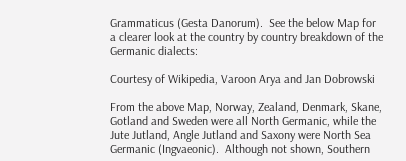Grammaticus (Gesta Danorum).  See the below Map for a clearer look at the country by country breakdown of the Germanic dialects:

Courtesy of Wikipedia, Varoon Arya and Jan Dobrowski

From the above Map, Norway, Zealand, Denmark, Skane, Gotland and Sweden were all North Germanic, while the Jute Jutland, Angle Jutland and Saxony were North Sea Germanic (Ingvaeonic).  Although not shown, Southern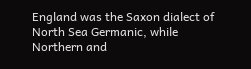England was the Saxon dialect of North Sea Germanic, while Northern and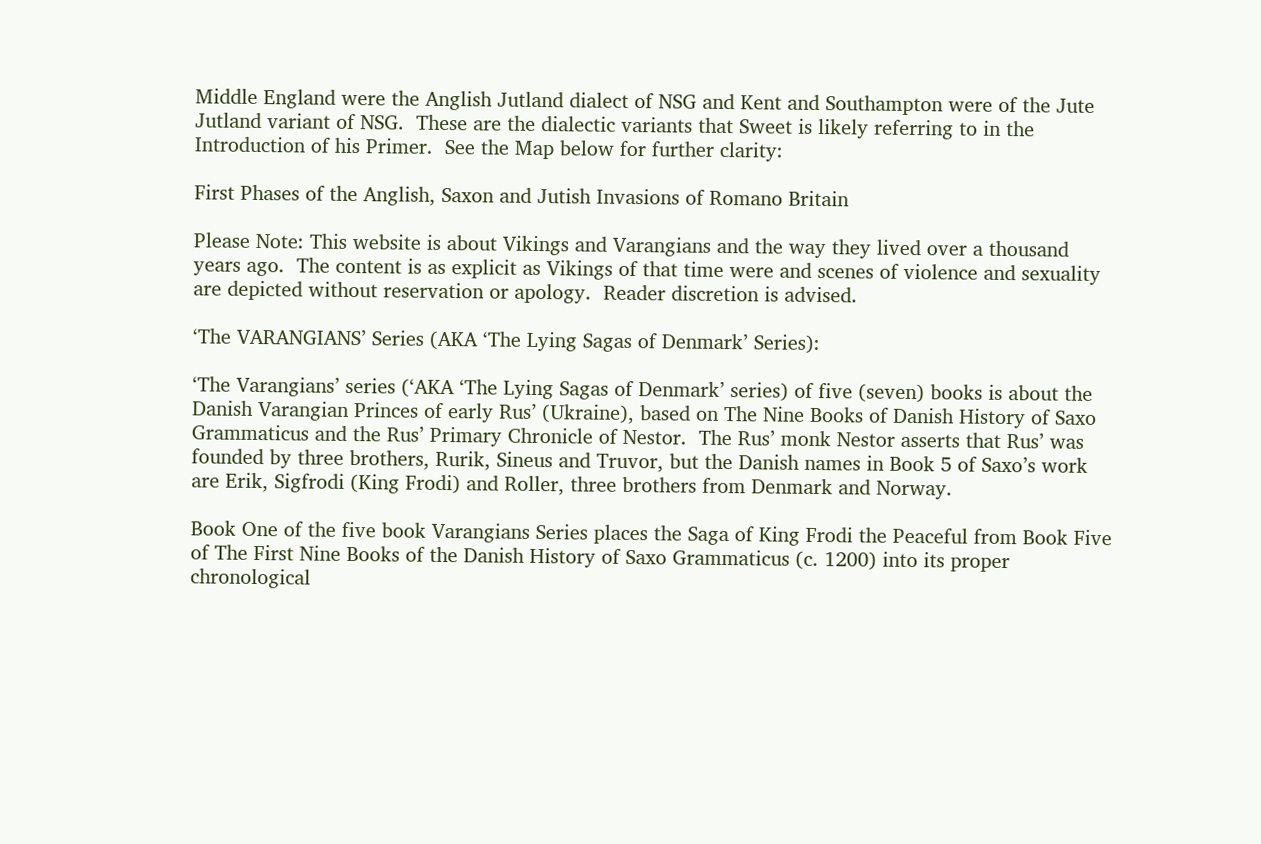Middle England were the Anglish Jutland dialect of NSG and Kent and Southampton were of the Jute Jutland variant of NSG.  These are the dialectic variants that Sweet is likely referring to in the Introduction of his Primer.  See the Map below for further clarity:

First Phases of the Anglish, Saxon and Jutish Invasions of Romano Britain

Please Note: This website is about Vikings and Varangians and the way they lived over a thousand years ago.  The content is as explicit as Vikings of that time were and scenes of violence and sexuality are depicted without reservation or apology.  Reader discretion is advised.

‘The VARANGIANS’ Series (AKA ‘The Lying Sagas of Denmark’ Series):

‘The Varangians’ series (‘AKA ‘The Lying Sagas of Denmark’ series) of five (seven) books is about the Danish Varangian Princes of early Rus’ (Ukraine), based on The Nine Books of Danish History of Saxo Grammaticus and the Rus’ Primary Chronicle of Nestor.  The Rus’ monk Nestor asserts that Rus’ was founded by three brothers, Rurik, Sineus and Truvor, but the Danish names in Book 5 of Saxo’s work are Erik, Sigfrodi (King Frodi) and Roller, three brothers from Denmark and Norway.

Book One of the five book Varangians Series places the Saga of King Frodi the Peaceful from Book Five of The First Nine Books of the Danish History of Saxo Grammaticus (c. 1200) into its proper chronological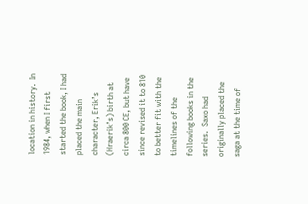location in history.  In 1984, when I first started the book, I had placed the main character, Erik’s (Hraerik’s) birth at circa 800 CE, but have since revised it to 810 to better fit with the timelines of the following books in the series.  Saxo had originally placed the saga at the time of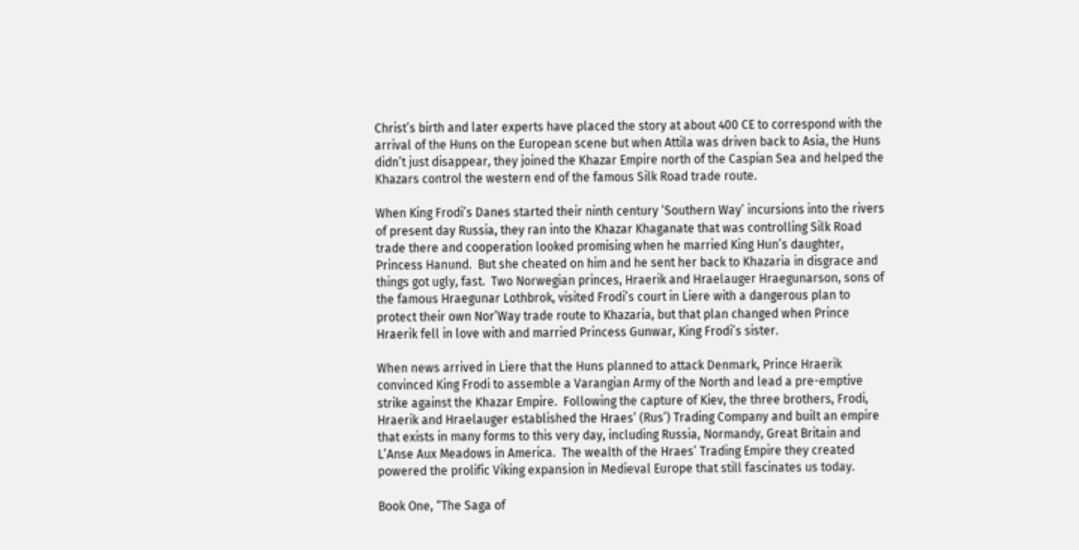Christ’s birth and later experts have placed the story at about 400 CE to correspond with the arrival of the Huns on the European scene but when Attila was driven back to Asia, the Huns didn’t just disappear, they joined the Khazar Empire north of the Caspian Sea and helped the Khazars control the western end of the famous Silk Road trade route.

When King Frodi’s Danes started their ninth century ‘Southern Way’ incursions into the rivers of present day Russia, they ran into the Khazar Khaganate that was controlling Silk Road trade there and cooperation looked promising when he married King Hun’s daughter, Princess Hanund.  But she cheated on him and he sent her back to Khazaria in disgrace and things got ugly, fast.  Two Norwegian princes, Hraerik and Hraelauger Hraegunarson, sons of the famous Hraegunar Lothbrok, visited Frodi’s court in Liere with a dangerous plan to protect their own Nor’Way trade route to Khazaria, but that plan changed when Prince Hraerik fell in love with and married Princess Gunwar, King Frodi’s sister.

When news arrived in Liere that the Huns planned to attack Denmark, Prince Hraerik convinced King Frodi to assemble a Varangian Army of the North and lead a pre-emptive strike against the Khazar Empire.  Following the capture of Kiev, the three brothers, Frodi, Hraerik and Hraelauger established the Hraes’ (Rus’) Trading Company and built an empire that exists in many forms to this very day, including Russia, Normandy, Great Britain and L’Anse Aux Meadows in America.  The wealth of the Hraes’ Trading Empire they created powered the prolific Viking expansion in Medieval Europe that still fascinates us today.

Book One, “The Saga of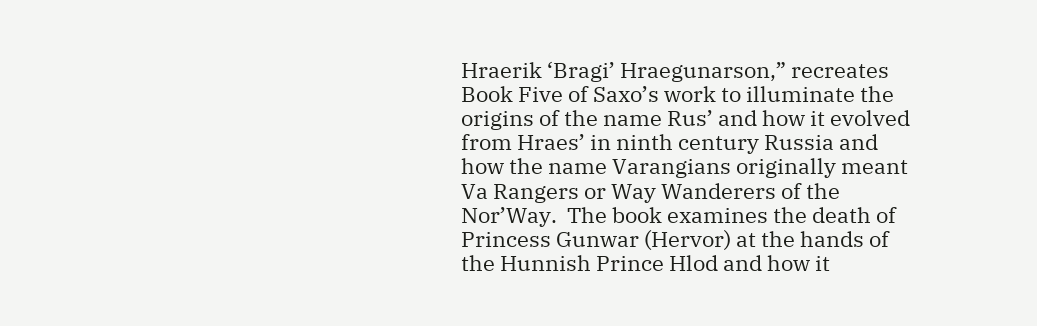Hraerik ‘Bragi’ Hraegunarson,” recreates Book Five of Saxo’s work to illuminate the origins of the name Rus’ and how it evolved from Hraes’ in ninth century Russia and how the name Varangians originally meant Va Rangers or Way Wanderers of the Nor’Way.  The book examines the death of Princess Gunwar (Hervor) at the hands of the Hunnish Prince Hlod and how it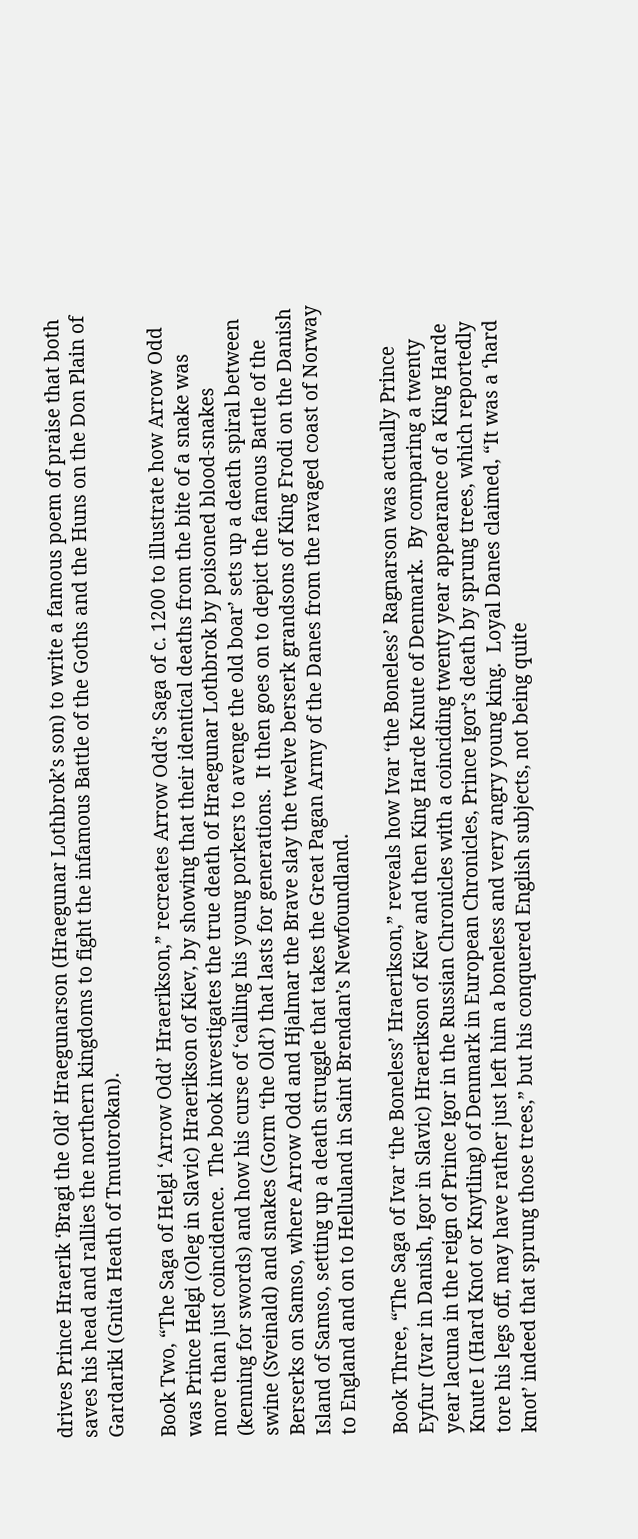drives Prince Hraerik ‘Bragi the Old’ Hraegunarson (Hraegunar Lothbrok’s son) to write a famous poem of praise that both saves his head and rallies the northern kingdoms to fight the infamous Battle of the Goths and the Huns on the Don Plain of Gardariki (Gnita Heath of Tmutorokan).

Book Two, “The Saga of Helgi ‘Arrow Odd’ Hraerikson,” recreates Arrow Odd’s Saga of c. 1200 to illustrate how Arrow Odd was Prince Helgi (Oleg in Slavic) Hraerikson of Kiev, by showing that their identical deaths from the bite of a snake was more than just coincidence.  The book investigates the true death of Hraegunar Lothbrok by poisoned blood-snakes (kenning for swords) and how his curse of ‘calling his young porkers to avenge the old boar’ sets up a death spiral between swine (Sveinald) and snakes (Gorm ‘the Old’) that lasts for generations.  It then goes on to depict the famous Battle of the Berserks on Samso, where Arrow Odd and Hjalmar the Brave slay the twelve berserk grandsons of King Frodi on the Danish Island of Samso, setting up a death struggle that takes the Great Pagan Army of the Danes from the ravaged coast of Norway to England and on to Helluland in Saint Brendan’s Newfoundland.

Book Three, “The Saga of Ivar ‘the Boneless’ Hraerikson,” reveals how Ivar ‘the Boneless’ Ragnarson was actually Prince Eyfur (Ivar in Danish, Igor in Slavic) Hraerikson of Kiev and then King Harde Knute of Denmark.  By comparing a twenty year lacuna in the reign of Prince Igor in the Russian Chronicles with a coinciding twenty year appearance of a King Harde Knute I (Hard Knot or Knytling) of Denmark in European Chronicles, Prince Igor’s death by sprung trees, which reportedly tore his legs off, may have rather just left him a boneless and very angry young king.  Loyal Danes claimed, “It was a ‘hard knot’ indeed that sprung those trees,” but his conquered English subjects, not being quite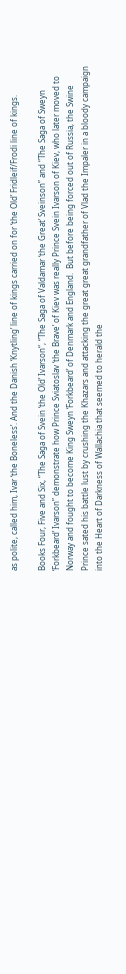as polite, called him, Ivar ‘the Boneless’. And the Danish ‘Knytling’ line of kings carried on for ‘the Old’ Fridleif/Frodi line of kings.

Books Four, Five and Six, “The Saga of Svein ‘the Old’ Ivarson“, “The Saga of Valdamar ‘the Great’ Sveinson” and “The Saga of Sweyn ‘Forkbeard’ Ivarson” demonstrate how Prince Sviatoslav ‘the Brave’ of Kiev was really Prince Svein Ivarson of Kiev, who later moved to Norway and fought to become King Sweyn ‘Forkbeard’ of Denmark and England.  But before being forced out of Russia, the Swine Prince sated his battle lust by crushing the Khazars and attacking the great great grandfather of Vlad the Impaler in a bloody campaign into the Heart of Darkness of Wallachia that seemed to herald the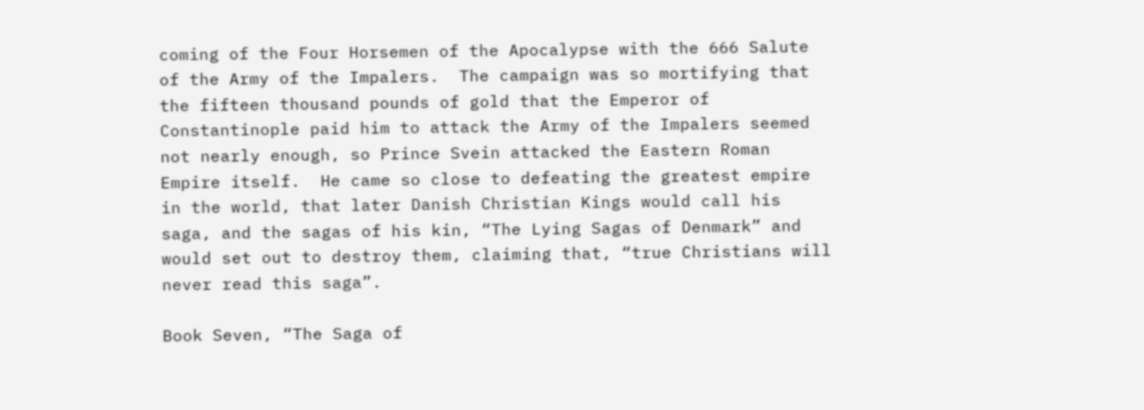coming of the Four Horsemen of the Apocalypse with the 666 Salute of the Army of the Impalers.  The campaign was so mortifying that the fifteen thousand pounds of gold that the Emperor of Constantinople paid him to attack the Army of the Impalers seemed not nearly enough, so Prince Svein attacked the Eastern Roman Empire itself.  He came so close to defeating the greatest empire in the world, that later Danish Christian Kings would call his saga, and the sagas of his kin, “The Lying Sagas of Denmark” and would set out to destroy them, claiming that, “true Christians will never read this saga”.

Book Seven, “The Saga of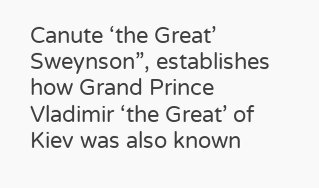Canute ‘the Great’ Sweynson”, establishes how Grand Prince Vladimir ‘the Great’ of Kiev was also known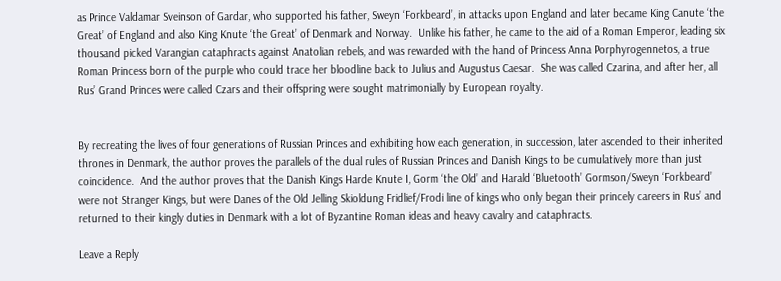as Prince Valdamar Sveinson of Gardar, who supported his father, Sweyn ‘Forkbeard’, in attacks upon England and later became King Canute ‘the Great’ of England and also King Knute ‘the Great’ of Denmark and Norway.  Unlike his father, he came to the aid of a Roman Emperor, leading six thousand picked Varangian cataphracts against Anatolian rebels, and was rewarded with the hand of Princess Anna Porphyrogennetos, a true Roman Princess born of the purple who could trace her bloodline back to Julius and Augustus Caesar.  She was called Czarina, and after her, all Rus’ Grand Princes were called Czars and their offspring were sought matrimonially by European royalty.


By recreating the lives of four generations of Russian Princes and exhibiting how each generation, in succession, later ascended to their inherited thrones in Denmark, the author proves the parallels of the dual rules of Russian Princes and Danish Kings to be cumulatively more than just coincidence.  And the author proves that the Danish Kings Harde Knute I, Gorm ‘the Old’ and Harald ‘Bluetooth’ Gormson/Sweyn ‘Forkbeard’ were not Stranger Kings, but were Danes of the Old Jelling Skioldung Fridlief/Frodi line of kings who only began their princely careers in Rus’ and returned to their kingly duties in Denmark with a lot of Byzantine Roman ideas and heavy cavalry and cataphracts.

Leave a Reply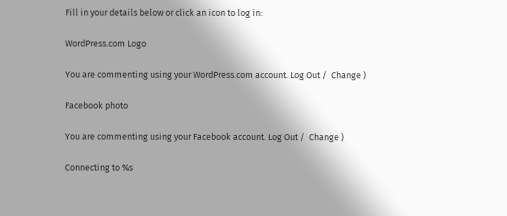Fill in your details below or click an icon to log in:

WordPress.com Logo

You are commenting using your WordPress.com account. Log Out /  Change )

Facebook photo

You are commenting using your Facebook account. Log Out /  Change )

Connecting to %s